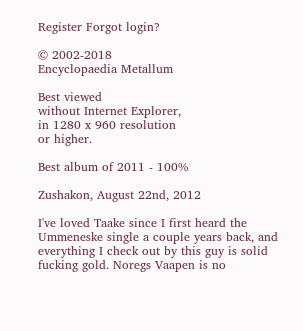Register Forgot login?

© 2002-2018
Encyclopaedia Metallum

Best viewed
without Internet Explorer,
in 1280 x 960 resolution
or higher.

Best album of 2011 - 100%

Zushakon, August 22nd, 2012

I've loved Taake since I first heard the Ummeneske single a couple years back, and everything I check out by this guy is solid fucking gold. Noregs Vaapen is no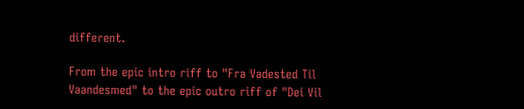different.

From the epic intro riff to "Fra Vadested Til Vaandesmed" to the epic outro riff of "Dei Vil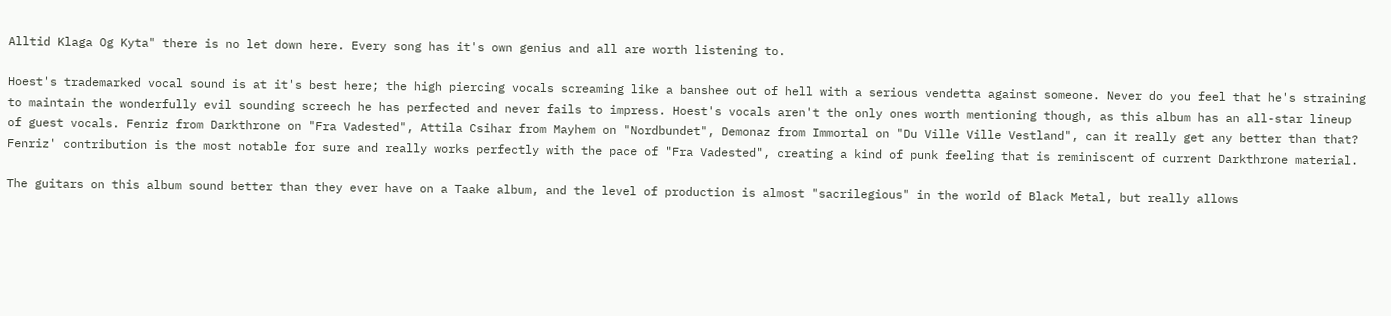Alltid Klaga Og Kyta" there is no let down here. Every song has it's own genius and all are worth listening to.

Hoest's trademarked vocal sound is at it's best here; the high piercing vocals screaming like a banshee out of hell with a serious vendetta against someone. Never do you feel that he's straining to maintain the wonderfully evil sounding screech he has perfected and never fails to impress. Hoest's vocals aren't the only ones worth mentioning though, as this album has an all-star lineup of guest vocals. Fenriz from Darkthrone on "Fra Vadested", Attila Csihar from Mayhem on "Nordbundet", Demonaz from Immortal on "Du Ville Ville Vestland", can it really get any better than that? Fenriz' contribution is the most notable for sure and really works perfectly with the pace of "Fra Vadested", creating a kind of punk feeling that is reminiscent of current Darkthrone material.

The guitars on this album sound better than they ever have on a Taake album, and the level of production is almost "sacrilegious" in the world of Black Metal, but really allows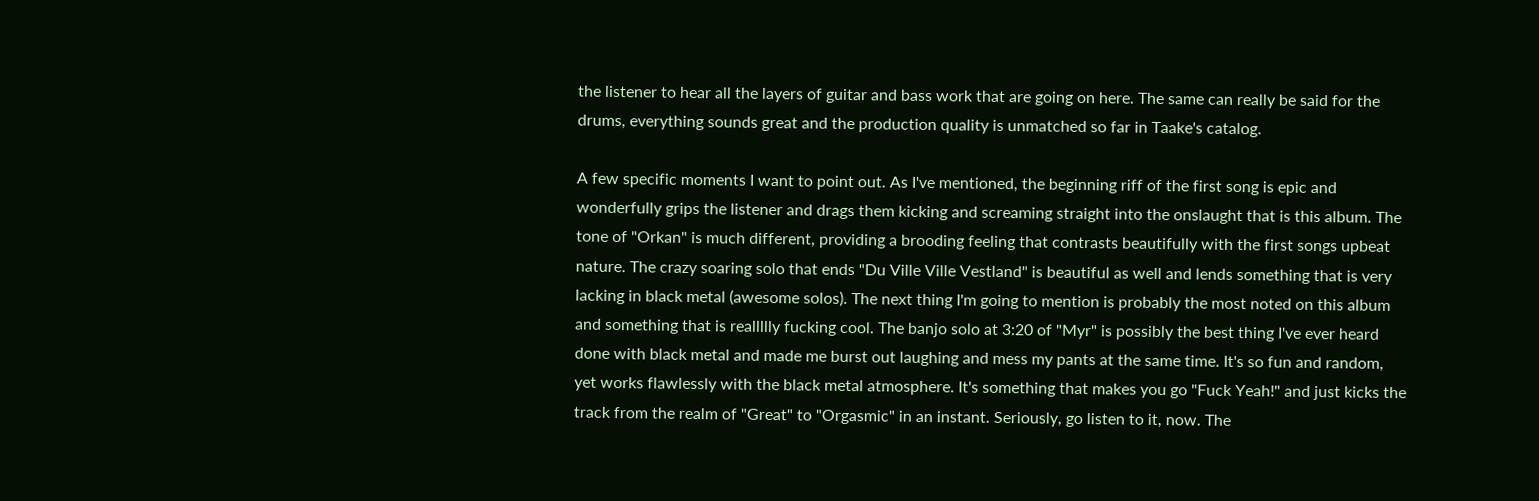the listener to hear all the layers of guitar and bass work that are going on here. The same can really be said for the drums, everything sounds great and the production quality is unmatched so far in Taake's catalog.

A few specific moments I want to point out. As I've mentioned, the beginning riff of the first song is epic and wonderfully grips the listener and drags them kicking and screaming straight into the onslaught that is this album. The tone of "Orkan" is much different, providing a brooding feeling that contrasts beautifully with the first songs upbeat nature. The crazy soaring solo that ends "Du Ville Ville Vestland" is beautiful as well and lends something that is very lacking in black metal (awesome solos). The next thing I'm going to mention is probably the most noted on this album and something that is reallllly fucking cool. The banjo solo at 3:20 of "Myr" is possibly the best thing I've ever heard done with black metal and made me burst out laughing and mess my pants at the same time. It's so fun and random, yet works flawlessly with the black metal atmosphere. It's something that makes you go "Fuck Yeah!" and just kicks the track from the realm of "Great" to "Orgasmic" in an instant. Seriously, go listen to it, now. The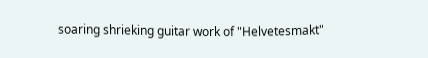soaring shrieking guitar work of "Helvetesmakt"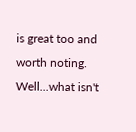is great too and worth noting. Well...what isn't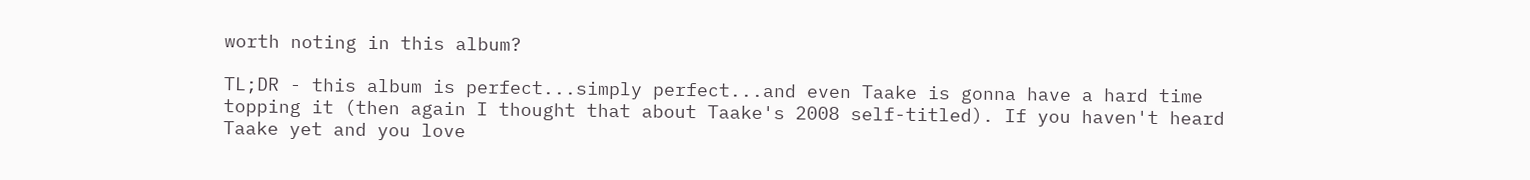worth noting in this album?

TL;DR - this album is perfect...simply perfect...and even Taake is gonna have a hard time topping it (then again I thought that about Taake's 2008 self-titled). If you haven't heard Taake yet and you love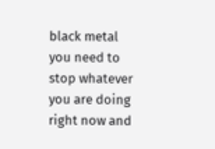black metal you need to stop whatever you are doing right now and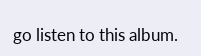go listen to this album.